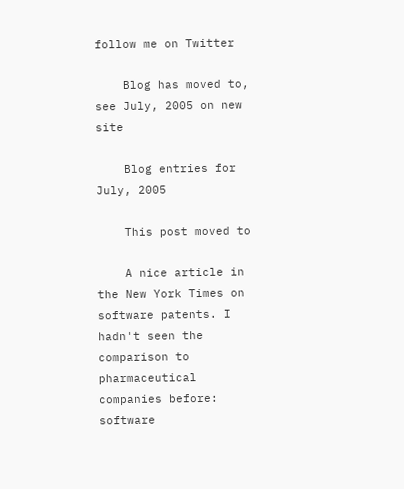follow me on Twitter

    Blog has moved to, see July, 2005 on new site

    Blog entries for July, 2005

    This post moved to

    A nice article in the New York Times on software patents. I hadn't seen the comparison to pharmaceutical companies before: software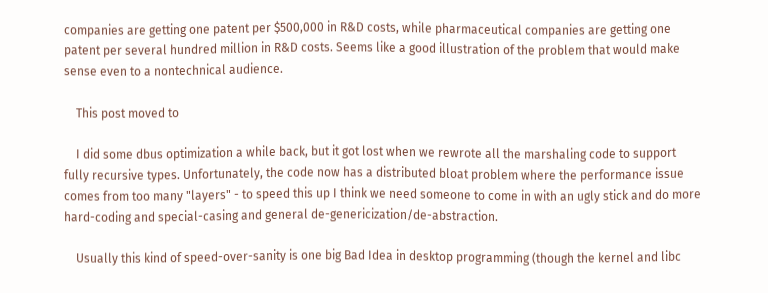companies are getting one patent per $500,000 in R&D costs, while pharmaceutical companies are getting one patent per several hundred million in R&D costs. Seems like a good illustration of the problem that would make sense even to a nontechnical audience.

    This post moved to

    I did some dbus optimization a while back, but it got lost when we rewrote all the marshaling code to support fully recursive types. Unfortunately, the code now has a distributed bloat problem where the performance issue comes from too many "layers" - to speed this up I think we need someone to come in with an ugly stick and do more hard-coding and special-casing and general de-genericization/de-abstraction.

    Usually this kind of speed-over-sanity is one big Bad Idea in desktop programming (though the kernel and libc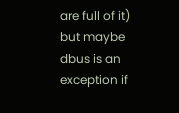are full of it) but maybe dbus is an exception if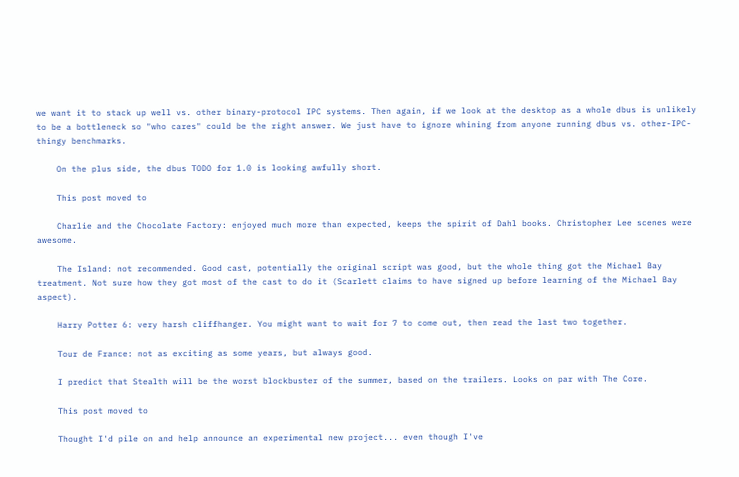we want it to stack up well vs. other binary-protocol IPC systems. Then again, if we look at the desktop as a whole dbus is unlikely to be a bottleneck so "who cares" could be the right answer. We just have to ignore whining from anyone running dbus vs. other-IPC-thingy benchmarks.

    On the plus side, the dbus TODO for 1.0 is looking awfully short.

    This post moved to

    Charlie and the Chocolate Factory: enjoyed much more than expected, keeps the spirit of Dahl books. Christopher Lee scenes were awesome.

    The Island: not recommended. Good cast, potentially the original script was good, but the whole thing got the Michael Bay treatment. Not sure how they got most of the cast to do it (Scarlett claims to have signed up before learning of the Michael Bay aspect).

    Harry Potter 6: very harsh cliffhanger. You might want to wait for 7 to come out, then read the last two together.

    Tour de France: not as exciting as some years, but always good.

    I predict that Stealth will be the worst blockbuster of the summer, based on the trailers. Looks on par with The Core.

    This post moved to

    Thought I'd pile on and help announce an experimental new project... even though I've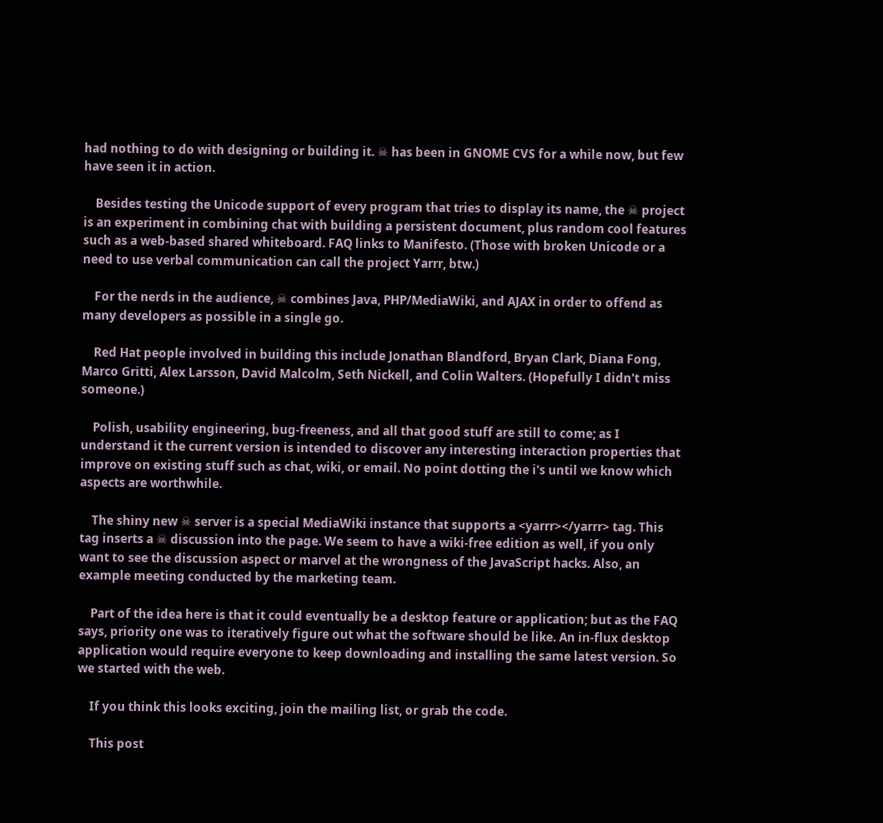had nothing to do with designing or building it. ☠ has been in GNOME CVS for a while now, but few have seen it in action.

    Besides testing the Unicode support of every program that tries to display its name, the ☠ project is an experiment in combining chat with building a persistent document, plus random cool features such as a web-based shared whiteboard. FAQ links to Manifesto. (Those with broken Unicode or a need to use verbal communication can call the project Yarrr, btw.)

    For the nerds in the audience, ☠ combines Java, PHP/MediaWiki, and AJAX in order to offend as many developers as possible in a single go.

    Red Hat people involved in building this include Jonathan Blandford, Bryan Clark, Diana Fong, Marco Gritti, Alex Larsson, David Malcolm, Seth Nickell, and Colin Walters. (Hopefully I didn't miss someone.)

    Polish, usability engineering, bug-freeness, and all that good stuff are still to come; as I understand it the current version is intended to discover any interesting interaction properties that improve on existing stuff such as chat, wiki, or email. No point dotting the i's until we know which aspects are worthwhile.

    The shiny new ☠ server is a special MediaWiki instance that supports a <yarrr></yarrr> tag. This tag inserts a ☠ discussion into the page. We seem to have a wiki-free edition as well, if you only want to see the discussion aspect or marvel at the wrongness of the JavaScript hacks. Also, an example meeting conducted by the marketing team.

    Part of the idea here is that it could eventually be a desktop feature or application; but as the FAQ says, priority one was to iteratively figure out what the software should be like. An in-flux desktop application would require everyone to keep downloading and installing the same latest version. So we started with the web.

    If you think this looks exciting, join the mailing list, or grab the code.

    This post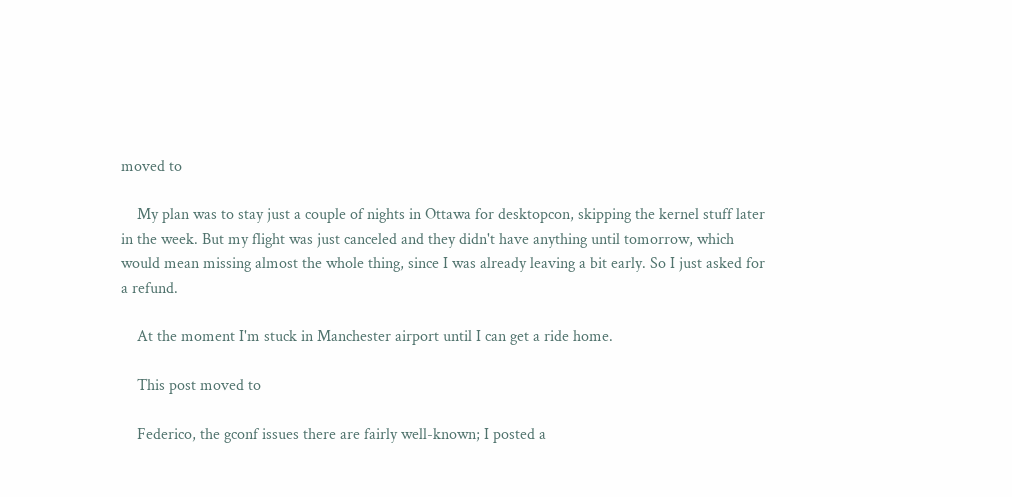moved to

    My plan was to stay just a couple of nights in Ottawa for desktopcon, skipping the kernel stuff later in the week. But my flight was just canceled and they didn't have anything until tomorrow, which would mean missing almost the whole thing, since I was already leaving a bit early. So I just asked for a refund.

    At the moment I'm stuck in Manchester airport until I can get a ride home.

    This post moved to

    Federico, the gconf issues there are fairly well-known; I posted a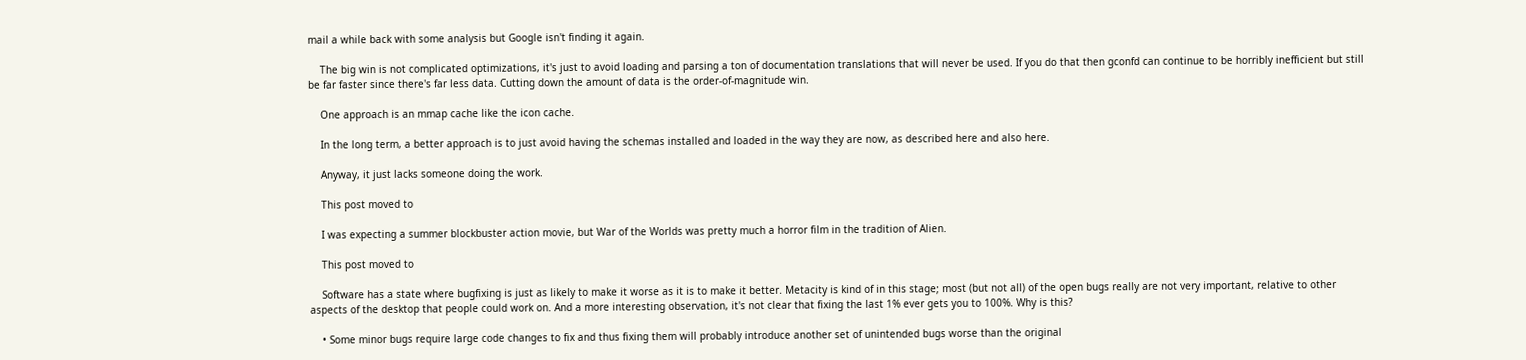mail a while back with some analysis but Google isn't finding it again.

    The big win is not complicated optimizations, it's just to avoid loading and parsing a ton of documentation translations that will never be used. If you do that then gconfd can continue to be horribly inefficient but still be far faster since there's far less data. Cutting down the amount of data is the order-of-magnitude win.

    One approach is an mmap cache like the icon cache.

    In the long term, a better approach is to just avoid having the schemas installed and loaded in the way they are now, as described here and also here.

    Anyway, it just lacks someone doing the work.

    This post moved to

    I was expecting a summer blockbuster action movie, but War of the Worlds was pretty much a horror film in the tradition of Alien.

    This post moved to

    Software has a state where bugfixing is just as likely to make it worse as it is to make it better. Metacity is kind of in this stage; most (but not all) of the open bugs really are not very important, relative to other aspects of the desktop that people could work on. And a more interesting observation, it's not clear that fixing the last 1% ever gets you to 100%. Why is this?

    • Some minor bugs require large code changes to fix and thus fixing them will probably introduce another set of unintended bugs worse than the original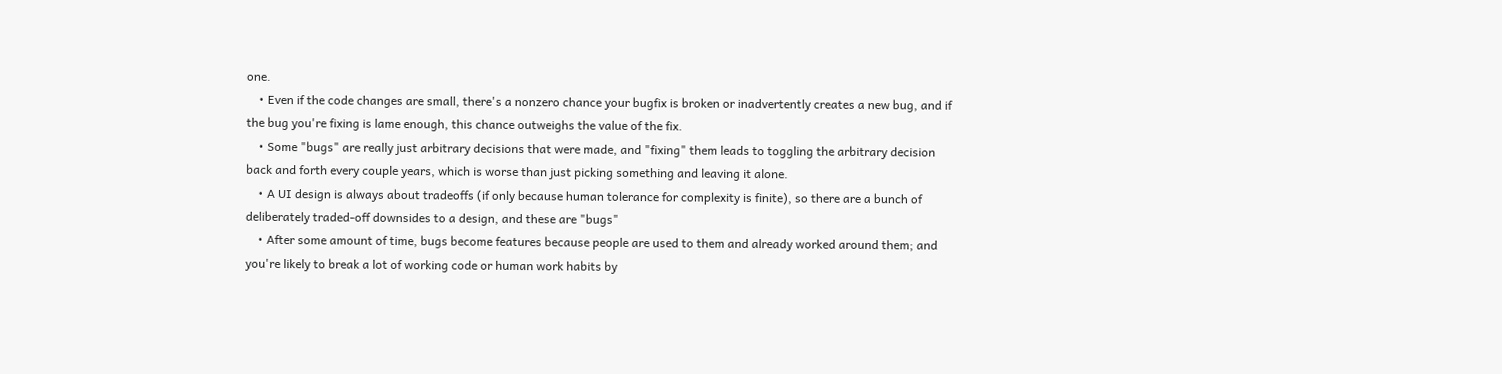one.
    • Even if the code changes are small, there's a nonzero chance your bugfix is broken or inadvertently creates a new bug, and if the bug you're fixing is lame enough, this chance outweighs the value of the fix.
    • Some "bugs" are really just arbitrary decisions that were made, and "fixing" them leads to toggling the arbitrary decision back and forth every couple years, which is worse than just picking something and leaving it alone.
    • A UI design is always about tradeoffs (if only because human tolerance for complexity is finite), so there are a bunch of deliberately traded-off downsides to a design, and these are "bugs"
    • After some amount of time, bugs become features because people are used to them and already worked around them; and you're likely to break a lot of working code or human work habits by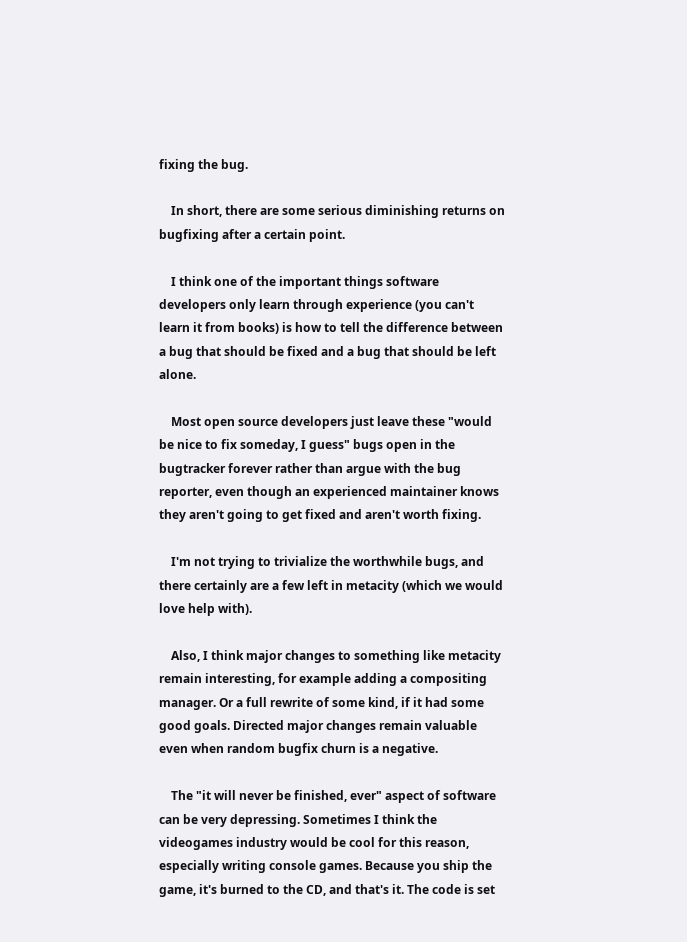fixing the bug.

    In short, there are some serious diminishing returns on bugfixing after a certain point.

    I think one of the important things software developers only learn through experience (you can't learn it from books) is how to tell the difference between a bug that should be fixed and a bug that should be left alone.

    Most open source developers just leave these "would be nice to fix someday, I guess" bugs open in the bugtracker forever rather than argue with the bug reporter, even though an experienced maintainer knows they aren't going to get fixed and aren't worth fixing.

    I'm not trying to trivialize the worthwhile bugs, and there certainly are a few left in metacity (which we would love help with).

    Also, I think major changes to something like metacity remain interesting, for example adding a compositing manager. Or a full rewrite of some kind, if it had some good goals. Directed major changes remain valuable even when random bugfix churn is a negative.

    The "it will never be finished, ever" aspect of software can be very depressing. Sometimes I think the videogames industry would be cool for this reason, especially writing console games. Because you ship the game, it's burned to the CD, and that's it. The code is set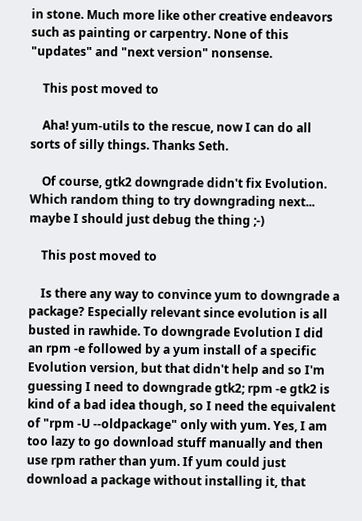in stone. Much more like other creative endeavors such as painting or carpentry. None of this "updates" and "next version" nonsense.

    This post moved to

    Aha! yum-utils to the rescue, now I can do all sorts of silly things. Thanks Seth.

    Of course, gtk2 downgrade didn't fix Evolution. Which random thing to try downgrading next... maybe I should just debug the thing ;-)

    This post moved to

    Is there any way to convince yum to downgrade a package? Especially relevant since evolution is all busted in rawhide. To downgrade Evolution I did an rpm -e followed by a yum install of a specific Evolution version, but that didn't help and so I'm guessing I need to downgrade gtk2; rpm -e gtk2 is kind of a bad idea though, so I need the equivalent of "rpm -U --oldpackage" only with yum. Yes, I am too lazy to go download stuff manually and then use rpm rather than yum. If yum could just download a package without installing it, that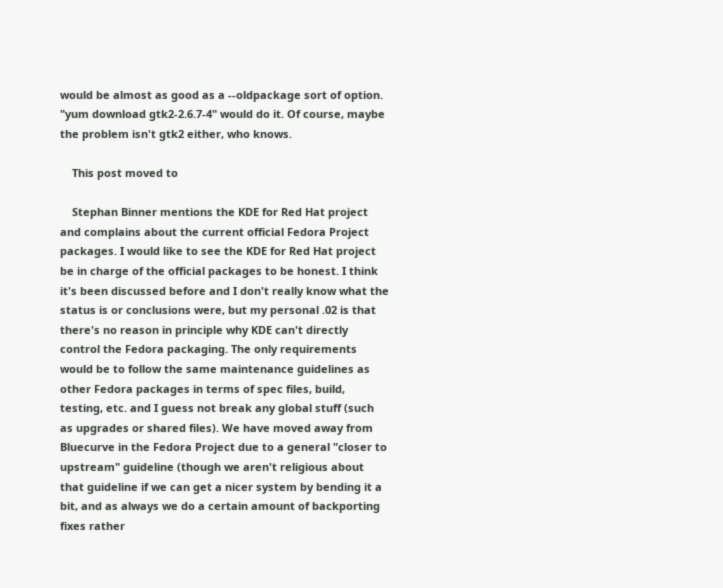would be almost as good as a --oldpackage sort of option. "yum download gtk2-2.6.7-4" would do it. Of course, maybe the problem isn't gtk2 either, who knows.

    This post moved to

    Stephan Binner mentions the KDE for Red Hat project and complains about the current official Fedora Project packages. I would like to see the KDE for Red Hat project be in charge of the official packages to be honest. I think it's been discussed before and I don't really know what the status is or conclusions were, but my personal .02 is that there's no reason in principle why KDE can't directly control the Fedora packaging. The only requirements would be to follow the same maintenance guidelines as other Fedora packages in terms of spec files, build, testing, etc. and I guess not break any global stuff (such as upgrades or shared files). We have moved away from Bluecurve in the Fedora Project due to a general "closer to upstream" guideline (though we aren't religious about that guideline if we can get a nicer system by bending it a bit, and as always we do a certain amount of backporting fixes rather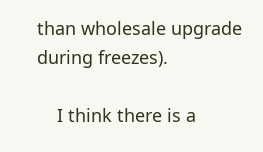than wholesale upgrade during freezes).

    I think there is a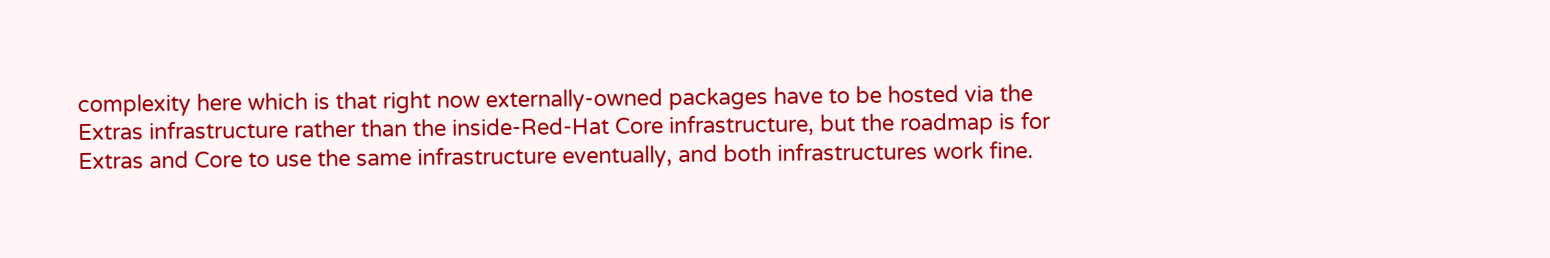complexity here which is that right now externally-owned packages have to be hosted via the Extras infrastructure rather than the inside-Red-Hat Core infrastructure, but the roadmap is for Extras and Core to use the same infrastructure eventually, and both infrastructures work fine.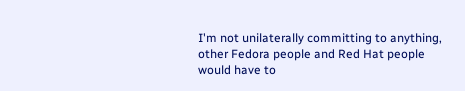I'm not unilaterally committing to anything, other Fedora people and Red Hat people would have to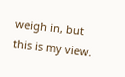weigh in, but this is my view.